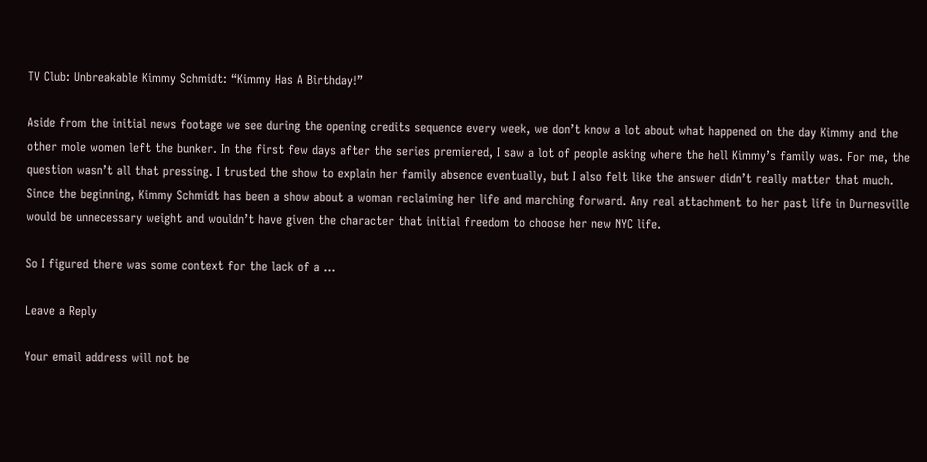TV Club: Unbreakable Kimmy Schmidt: “Kimmy Has A Birthday!”

Aside from the initial news footage we see during the opening credits sequence every week, we don’t know a lot about what happened on the day Kimmy and the other mole women left the bunker. In the first few days after the series premiered, I saw a lot of people asking where the hell Kimmy’s family was. For me, the question wasn’t all that pressing. I trusted the show to explain her family absence eventually, but I also felt like the answer didn’t really matter that much. Since the beginning, Kimmy Schmidt has been a show about a woman reclaiming her life and marching forward. Any real attachment to her past life in Durnesville would be unnecessary weight and wouldn’t have given the character that initial freedom to choose her new NYC life.

So I figured there was some context for the lack of a …

Leave a Reply

Your email address will not be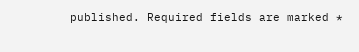published. Required fields are marked *